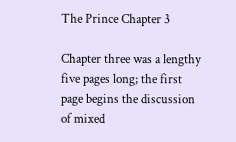The Prince Chapter 3

Chapter three was a lengthy five pages long; the first page begins the discussion of mixed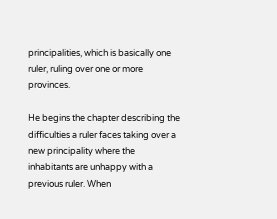principalities, which is basically one ruler, ruling over one or more provinces.

He begins the chapter describing the difficulties a ruler faces taking over a new principality where the inhabitants are unhappy with a previous ruler. When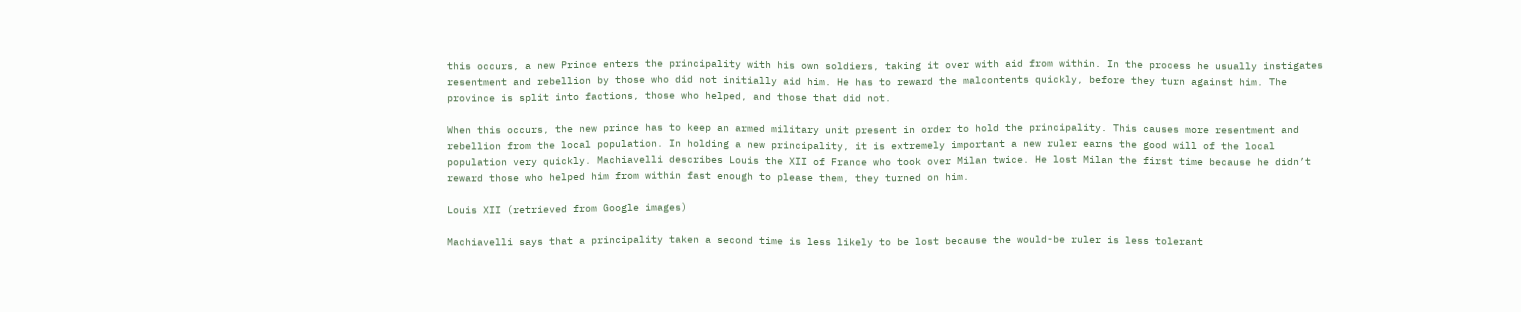this occurs, a new Prince enters the principality with his own soldiers, taking it over with aid from within. In the process he usually instigates resentment and rebellion by those who did not initially aid him. He has to reward the malcontents quickly, before they turn against him. The province is split into factions, those who helped, and those that did not.

When this occurs, the new prince has to keep an armed military unit present in order to hold the principality. This causes more resentment and rebellion from the local population. In holding a new principality, it is extremely important a new ruler earns the good will of the local population very quickly. Machiavelli describes Louis the XII of France who took over Milan twice. He lost Milan the first time because he didn’t reward those who helped him from within fast enough to please them, they turned on him.

Louis XII (retrieved from Google images)

Machiavelli says that a principality taken a second time is less likely to be lost because the would-be ruler is less tolerant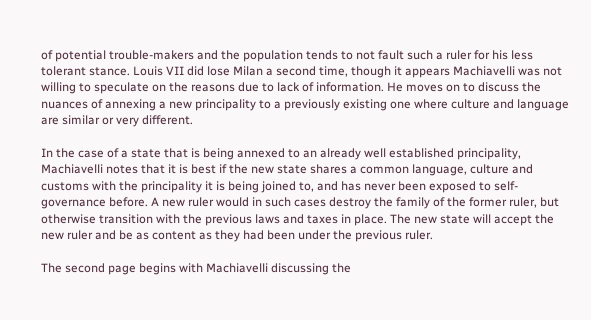of potential trouble-makers and the population tends to not fault such a ruler for his less tolerant stance. Louis VII did lose Milan a second time, though it appears Machiavelli was not willing to speculate on the reasons due to lack of information. He moves on to discuss the nuances of annexing a new principality to a previously existing one where culture and language are similar or very different.

In the case of a state that is being annexed to an already well established principality, Machiavelli notes that it is best if the new state shares a common language, culture and customs with the principality it is being joined to, and has never been exposed to self-governance before. A new ruler would in such cases destroy the family of the former ruler, but otherwise transition with the previous laws and taxes in place. The new state will accept the new ruler and be as content as they had been under the previous ruler.

The second page begins with Machiavelli discussing the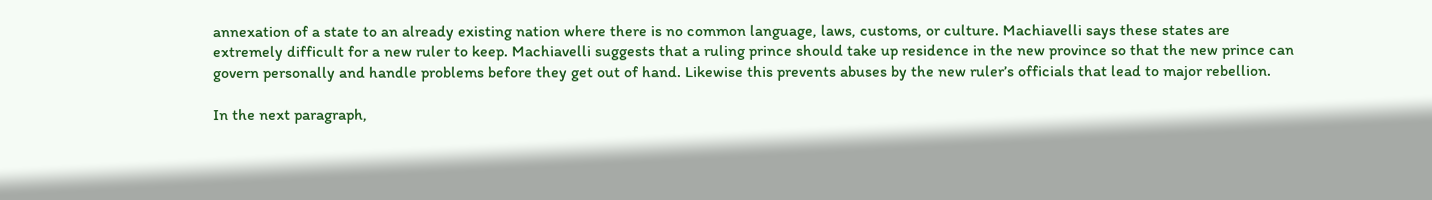annexation of a state to an already existing nation where there is no common language, laws, customs, or culture. Machiavelli says these states are extremely difficult for a new ruler to keep. Machiavelli suggests that a ruling prince should take up residence in the new province so that the new prince can govern personally and handle problems before they get out of hand. Likewise this prevents abuses by the new ruler’s officials that lead to major rebellion.

In the next paragraph,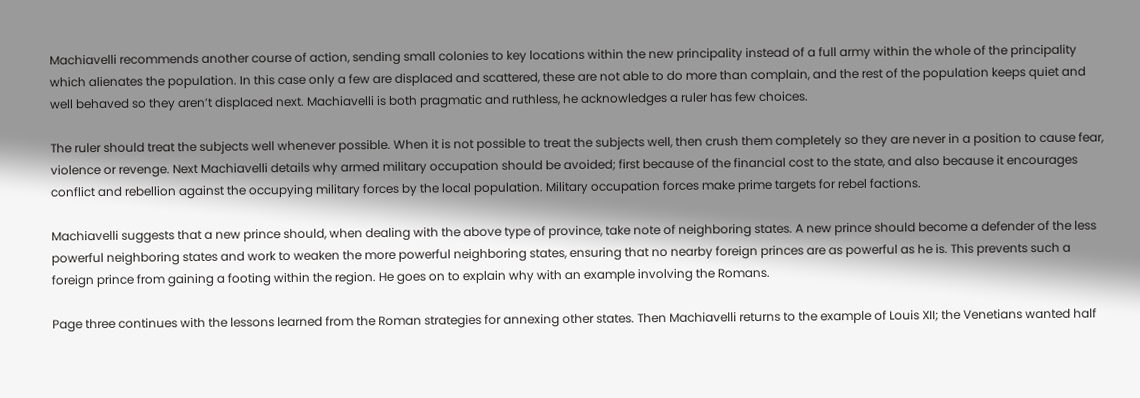Machiavelli recommends another course of action, sending small colonies to key locations within the new principality instead of a full army within the whole of the principality which alienates the population. In this case only a few are displaced and scattered, these are not able to do more than complain, and the rest of the population keeps quiet and well behaved so they aren’t displaced next. Machiavelli is both pragmatic and ruthless, he acknowledges a ruler has few choices.

The ruler should treat the subjects well whenever possible. When it is not possible to treat the subjects well, then crush them completely so they are never in a position to cause fear, violence or revenge. Next Machiavelli details why armed military occupation should be avoided; first because of the financial cost to the state, and also because it encourages conflict and rebellion against the occupying military forces by the local population. Military occupation forces make prime targets for rebel factions.

Machiavelli suggests that a new prince should, when dealing with the above type of province, take note of neighboring states. A new prince should become a defender of the less powerful neighboring states and work to weaken the more powerful neighboring states, ensuring that no nearby foreign princes are as powerful as he is. This prevents such a foreign prince from gaining a footing within the region. He goes on to explain why with an example involving the Romans.

Page three continues with the lessons learned from the Roman strategies for annexing other states. Then Machiavelli returns to the example of Louis XII; the Venetians wanted half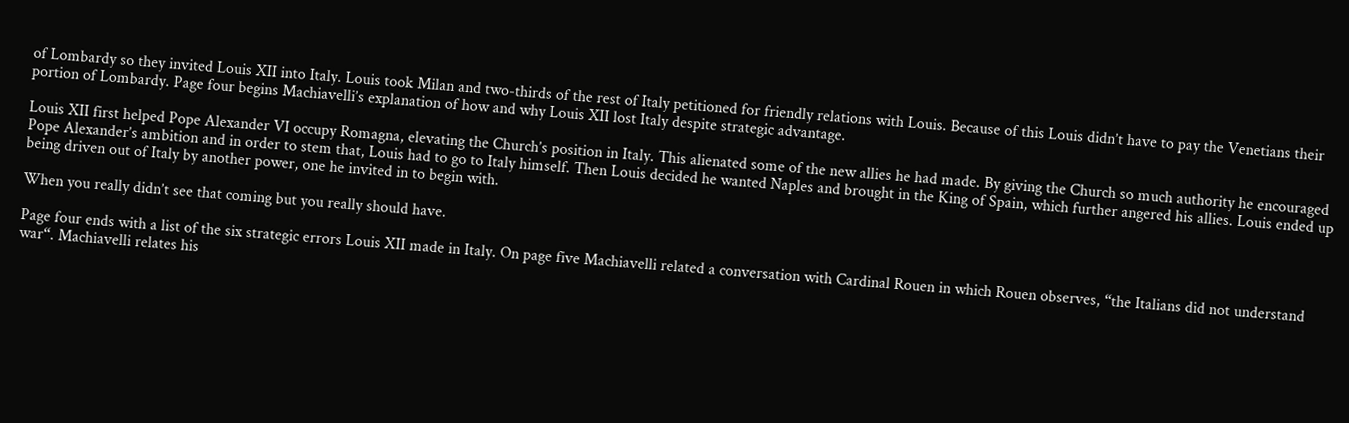of Lombardy so they invited Louis XII into Italy. Louis took Milan and two-thirds of the rest of Italy petitioned for friendly relations with Louis. Because of this Louis didn’t have to pay the Venetians their portion of Lombardy. Page four begins Machiavelli’s explanation of how and why Louis XII lost Italy despite strategic advantage.

Louis XII first helped Pope Alexander VI occupy Romagna, elevating the Church’s position in Italy. This alienated some of the new allies he had made. By giving the Church so much authority he encouraged Pope Alexander’s ambition and in order to stem that, Louis had to go to Italy himself. Then Louis decided he wanted Naples and brought in the King of Spain, which further angered his allies. Louis ended up being driven out of Italy by another power, one he invited in to begin with.

When you really didn’t see that coming but you really should have.

Page four ends with a list of the six strategic errors Louis XII made in Italy. On page five Machiavelli related a conversation with Cardinal Rouen in which Rouen observes, “the Italians did not understand war“. Machiavelli relates his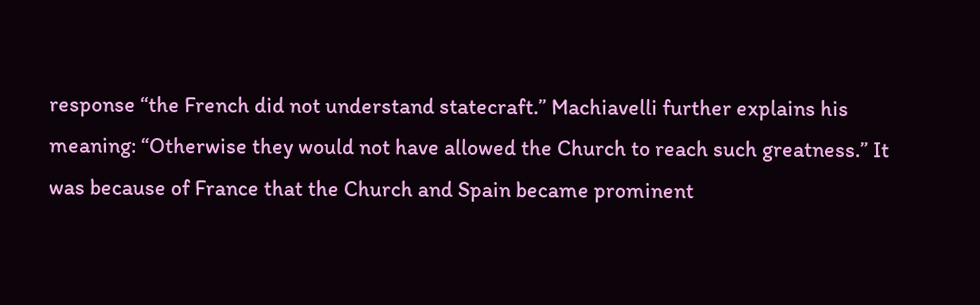response “the French did not understand statecraft.” Machiavelli further explains his meaning: “Otherwise they would not have allowed the Church to reach such greatness.” It was because of France that the Church and Spain became prominent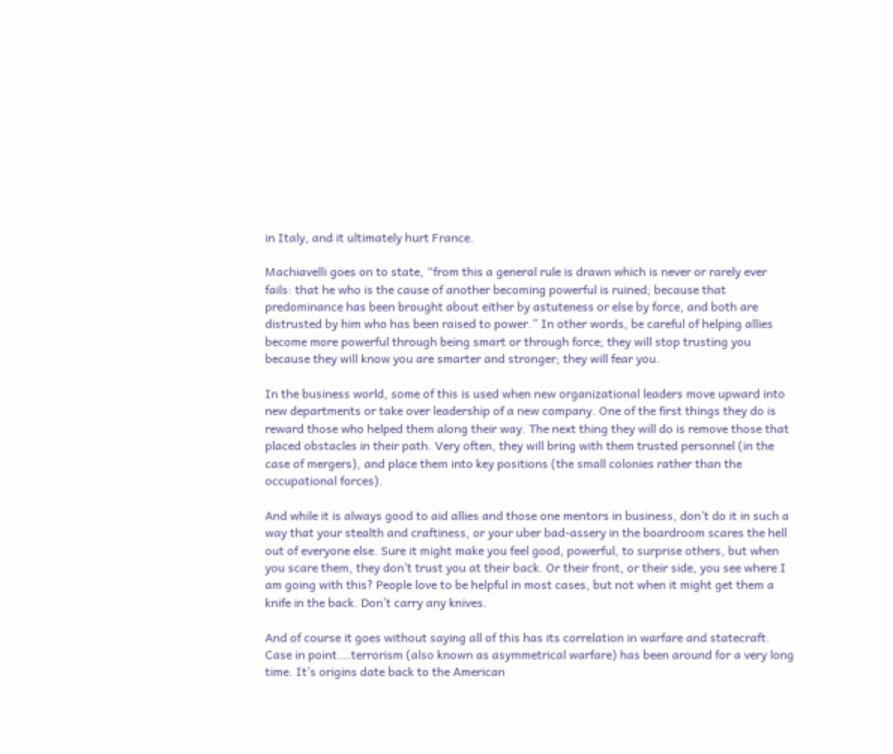in Italy, and it ultimately hurt France.

Machiavelli goes on to state, “from this a general rule is drawn which is never or rarely ever fails: that he who is the cause of another becoming powerful is ruined; because that predominance has been brought about either by astuteness or else by force, and both are distrusted by him who has been raised to power.” In other words, be careful of helping allies become more powerful through being smart or through force; they will stop trusting you because they will know you are smarter and stronger; they will fear you.

In the business world, some of this is used when new organizational leaders move upward into new departments or take over leadership of a new company. One of the first things they do is reward those who helped them along their way. The next thing they will do is remove those that placed obstacles in their path. Very often, they will bring with them trusted personnel (in the case of mergers), and place them into key positions (the small colonies rather than the occupational forces).

And while it is always good to aid allies and those one mentors in business, don’t do it in such a way that your stealth and craftiness, or your uber bad-assery in the boardroom scares the hell out of everyone else. Sure it might make you feel good, powerful, to surprise others, but when you scare them, they don’t trust you at their back. Or their front, or their side, you see where I am going with this? People love to be helpful in most cases, but not when it might get them a knife in the back. Don’t carry any knives.

And of course it goes without saying all of this has its correlation in warfare and statecraft. Case in point….terrorism (also known as asymmetrical warfare) has been around for a very long time. It’s origins date back to the American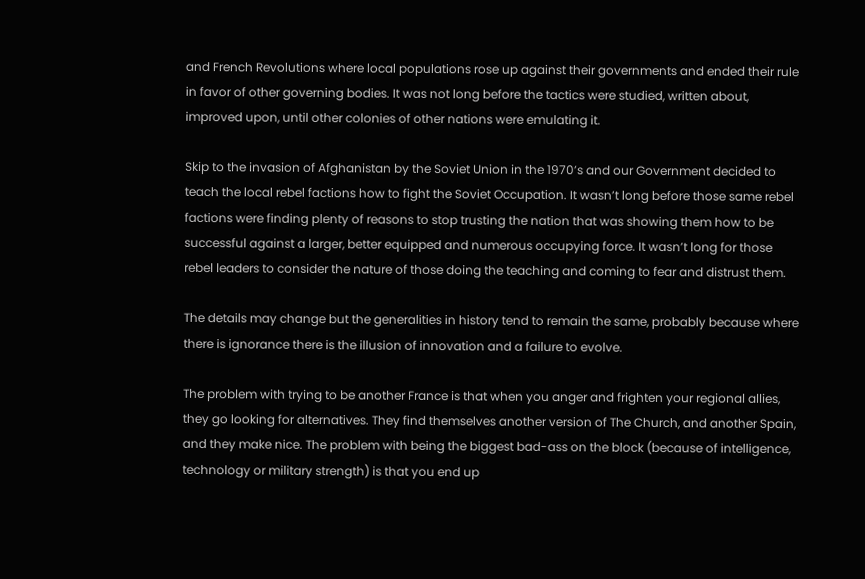and French Revolutions where local populations rose up against their governments and ended their rule in favor of other governing bodies. It was not long before the tactics were studied, written about, improved upon, until other colonies of other nations were emulating it.

Skip to the invasion of Afghanistan by the Soviet Union in the 1970’s and our Government decided to teach the local rebel factions how to fight the Soviet Occupation. It wasn’t long before those same rebel factions were finding plenty of reasons to stop trusting the nation that was showing them how to be successful against a larger, better equipped and numerous occupying force. It wasn’t long for those rebel leaders to consider the nature of those doing the teaching and coming to fear and distrust them.

The details may change but the generalities in history tend to remain the same, probably because where there is ignorance there is the illusion of innovation and a failure to evolve.

The problem with trying to be another France is that when you anger and frighten your regional allies, they go looking for alternatives. They find themselves another version of The Church, and another Spain, and they make nice. The problem with being the biggest bad-ass on the block (because of intelligence, technology or military strength) is that you end up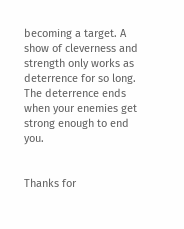becoming a target. A show of cleverness and strength only works as deterrence for so long. The deterrence ends when your enemies get strong enough to end you.


Thanks for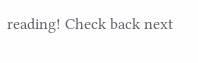reading! Check back next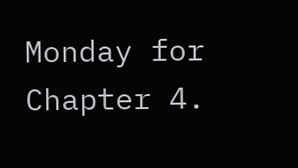Monday for Chapter 4.